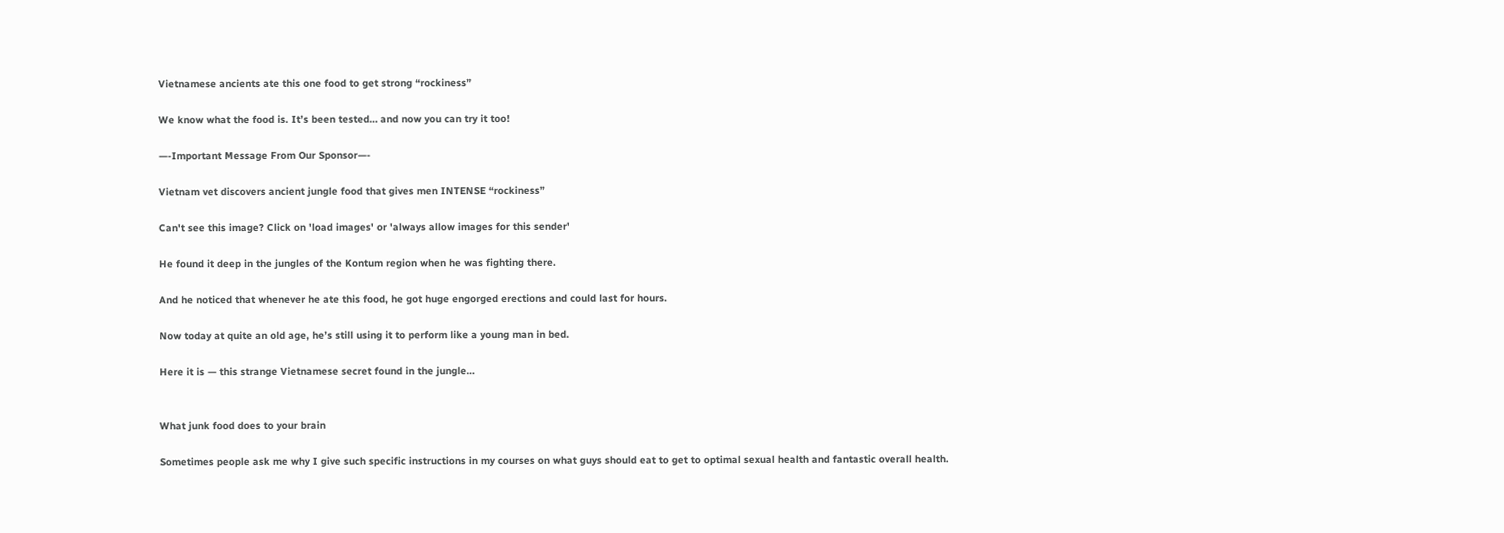Vietnamese ancients ate this one food to get strong “rockiness”

We know what the food is. It’s been tested… and now you can try it too!

—-Important Message From Our Sponsor—-

Vietnam vet discovers ancient jungle food that gives men INTENSE “rockiness”

Can't see this image? Click on 'load images' or 'always allow images for this sender'

He found it deep in the jungles of the Kontum region when he was fighting there.

And he noticed that whenever he ate this food, he got huge engorged erections and could last for hours.

Now today at quite an old age, he’s still using it to perform like a young man in bed.

Here it is — this strange Vietnamese secret found in the jungle…


What junk food does to your brain

Sometimes people ask me why I give such specific instructions in my courses on what guys should eat to get to optimal sexual health and fantastic overall health.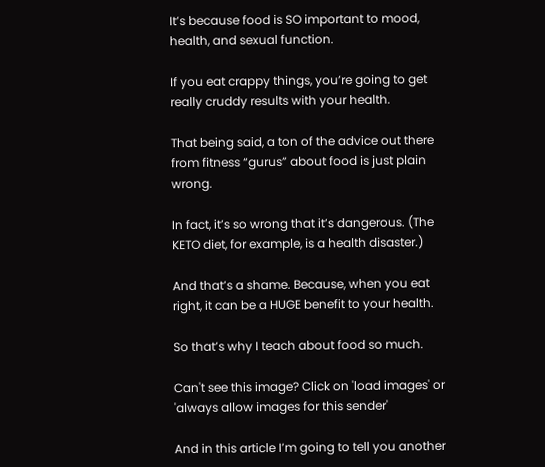It’s because food is SO important to mood, health, and sexual function.

If you eat crappy things, you’re going to get really cruddy results with your health.

That being said, a ton of the advice out there from fitness “gurus” about food is just plain wrong.

In fact, it’s so wrong that it’s dangerous. (The KETO diet, for example, is a health disaster.)

And that’s a shame. Because, when you eat right, it can be a HUGE benefit to your health.

So that’s why I teach about food so much.

Can't see this image? Click on 'load images' or 'always allow images for this sender'

And in this article I’m going to tell you another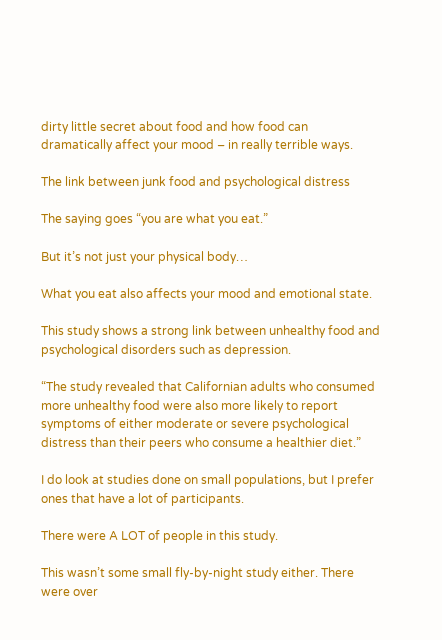dirty little secret about food and how food can dramatically affect your mood – in really terrible ways.

The link between junk food and psychological distress

The saying goes “you are what you eat.”

But it’s not just your physical body…

What you eat also affects your mood and emotional state.

This study shows a strong link between unhealthy food and psychological disorders such as depression.

“The study revealed that Californian adults who consumed more unhealthy food were also more likely to report symptoms of either moderate or severe psychological distress than their peers who consume a healthier diet.”

I do look at studies done on small populations, but I prefer ones that have a lot of participants.

There were A LOT of people in this study.

This wasn’t some small fly-by-night study either. There were over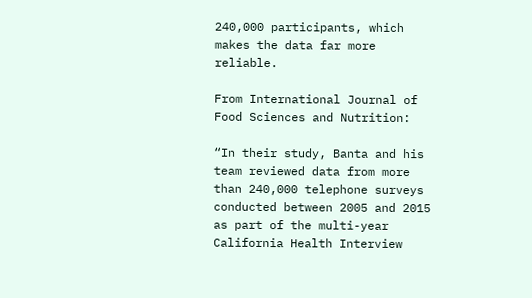240,000 participants, which makes the data far more reliable.

From International Journal of Food Sciences and Nutrition:

“In their study, Banta and his team reviewed data from more than 240,000 telephone surveys conducted between 2005 and 2015 as part of the multi-year California Health Interview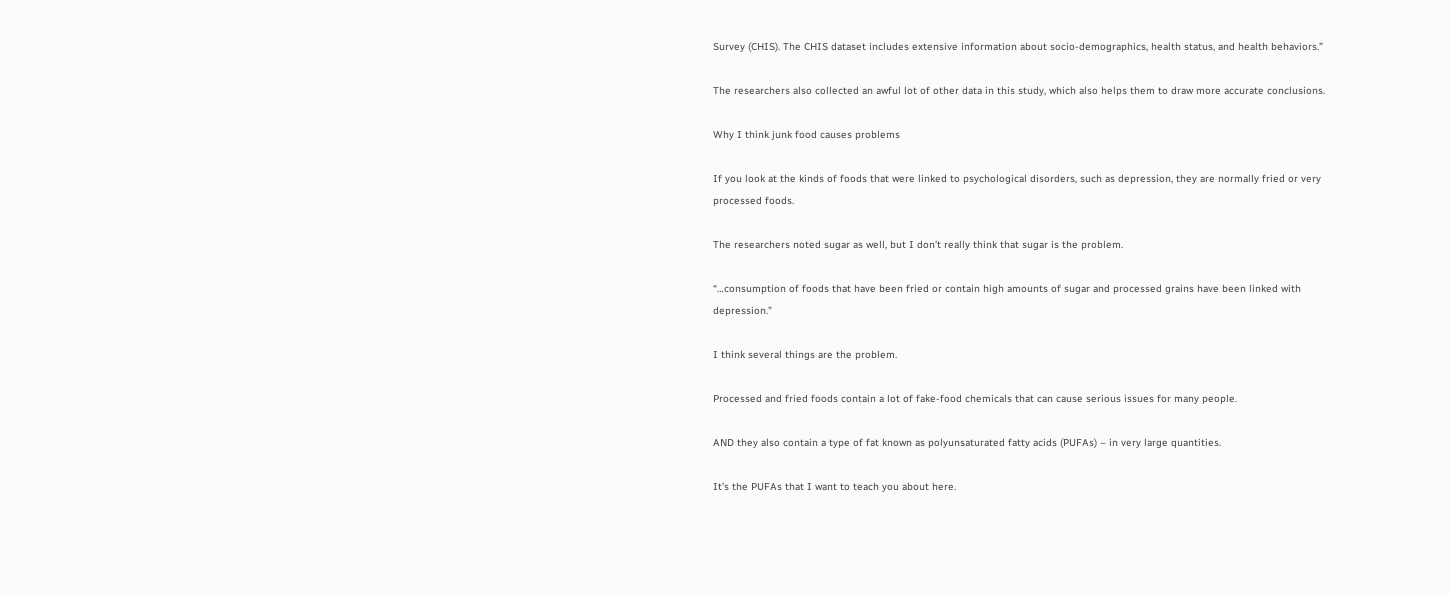Survey (CHIS). The CHIS dataset includes extensive information about socio-demographics, health status, and health behaviors.”

The researchers also collected an awful lot of other data in this study, which also helps them to draw more accurate conclusions.

Why I think junk food causes problems

If you look at the kinds of foods that were linked to psychological disorders, such as depression, they are normally fried or very processed foods.

The researchers noted sugar as well, but I don’t really think that sugar is the problem.

“…consumption of foods that have been fried or contain high amounts of sugar and processed grains have been linked with depression.”

I think several things are the problem.

Processed and fried foods contain a lot of fake-food chemicals that can cause serious issues for many people.

AND they also contain a type of fat known as polyunsaturated fatty acids (PUFAs) – in very large quantities.

It’s the PUFAs that I want to teach you about here.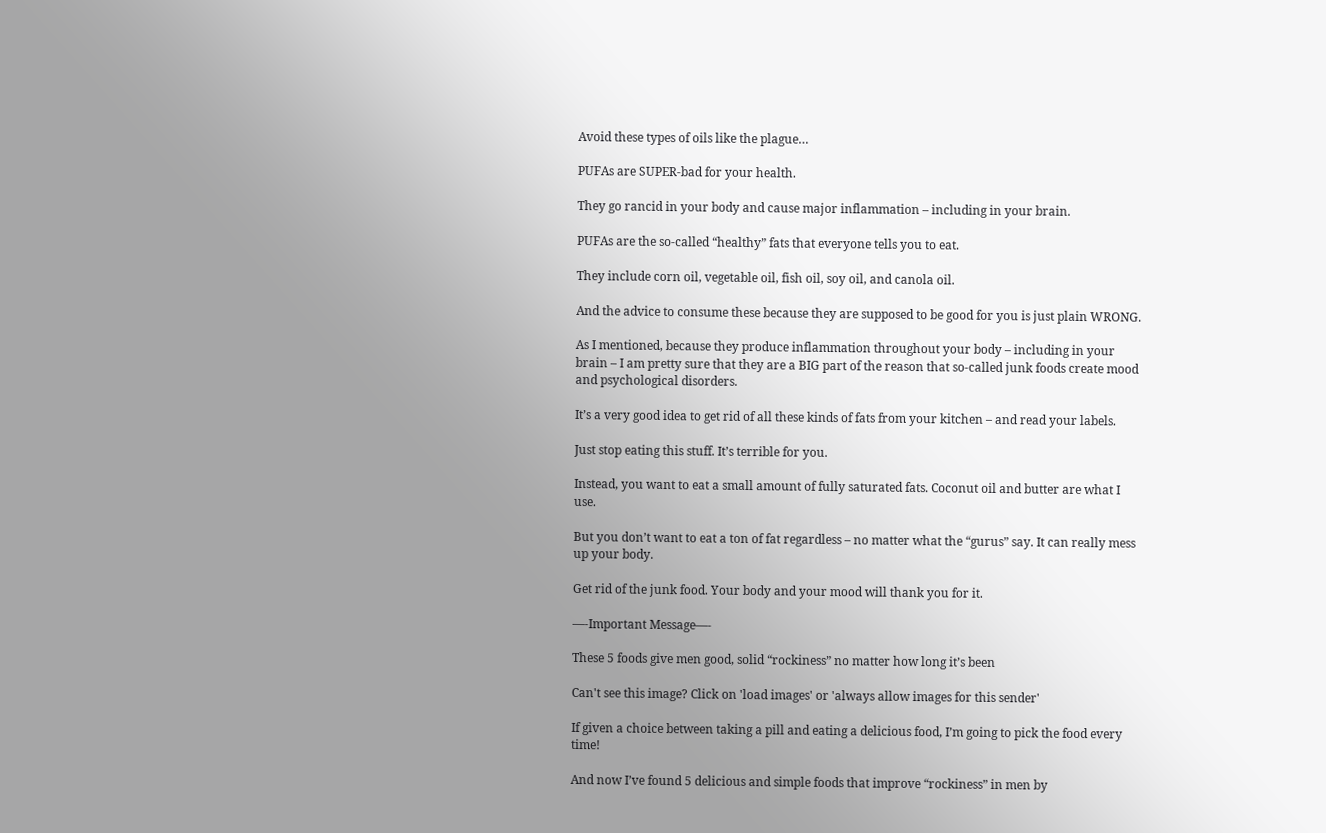Avoid these types of oils like the plague…

PUFAs are SUPER-bad for your health.

They go rancid in your body and cause major inflammation – including in your brain.

PUFAs are the so-called “healthy” fats that everyone tells you to eat.

They include corn oil, vegetable oil, fish oil, soy oil, and canola oil.

And the advice to consume these because they are supposed to be good for you is just plain WRONG.

As I mentioned, because they produce inflammation throughout your body – including in your brain – I am pretty sure that they are a BIG part of the reason that so-called junk foods create mood and psychological disorders.

It’s a very good idea to get rid of all these kinds of fats from your kitchen – and read your labels.

Just stop eating this stuff. It’s terrible for you.

Instead, you want to eat a small amount of fully saturated fats. Coconut oil and butter are what I use.

But you don’t want to eat a ton of fat regardless – no matter what the “gurus” say. It can really mess up your body.

Get rid of the junk food. Your body and your mood will thank you for it.

—-Important Message—-

These 5 foods give men good, solid “rockiness” no matter how long it’s been

Can't see this image? Click on 'load images' or 'always allow images for this sender'

If given a choice between taking a pill and eating a delicious food, I’m going to pick the food every time!

And now I’ve found 5 delicious and simple foods that improve “rockiness” in men by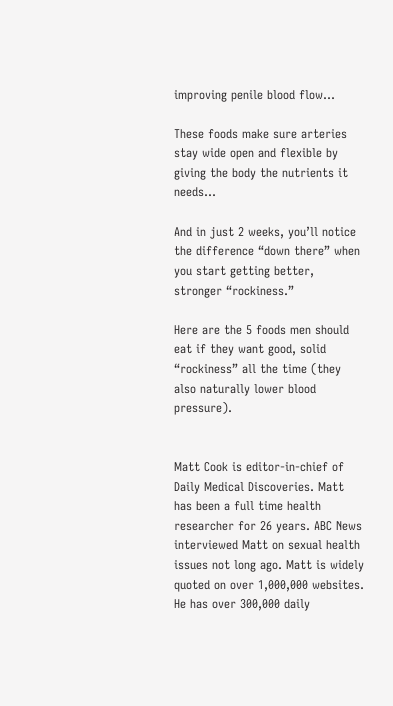improving penile blood flow…

These foods make sure arteries stay wide open and flexible by giving the body the nutrients it needs…

And in just 2 weeks, you’ll notice the difference “down there” when you start getting better, stronger “rockiness.”

Here are the 5 foods men should eat if they want good, solid “rockiness” all the time (they also naturally lower blood pressure).


Matt Cook is editor-in-chief of Daily Medical Discoveries. Matt has been a full time health researcher for 26 years. ABC News interviewed Matt on sexual health issues not long ago. Matt is widely quoted on over 1,000,000 websites. He has over 300,000 daily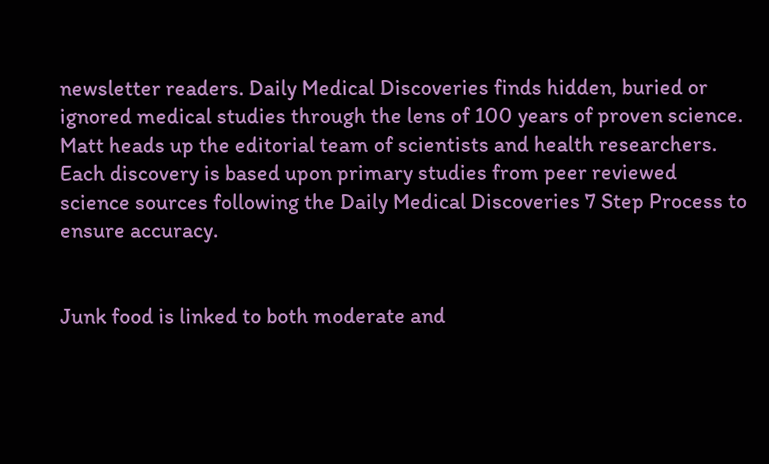newsletter readers. Daily Medical Discoveries finds hidden, buried or ignored medical studies through the lens of 100 years of proven science. Matt heads up the editorial team of scientists and health researchers. Each discovery is based upon primary studies from peer reviewed science sources following the Daily Medical Discoveries 7 Step Process to ensure accuracy.


Junk food is linked to both moderate and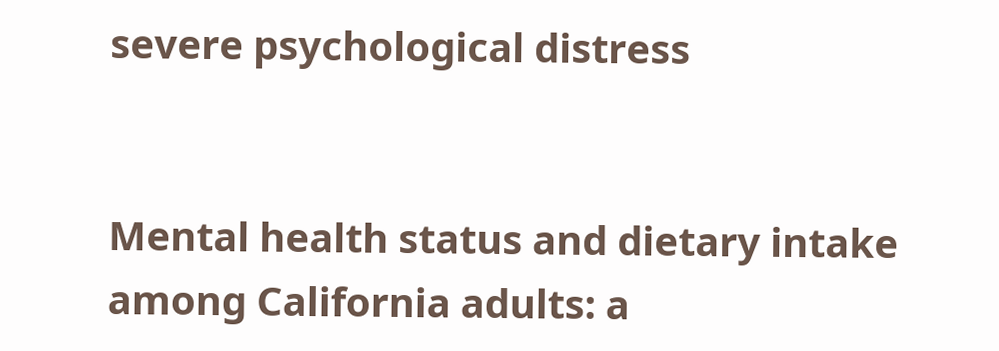severe psychological distress


Mental health status and dietary intake among California adults: a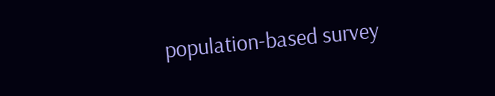population-based survey